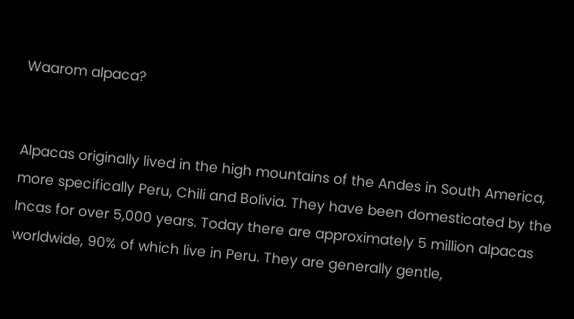Waarom alpaca?


Alpacas originally lived in the high mountains of the Andes in South America, more specifically Peru, Chili and Bolivia. They have been domesticated by the Incas for over 5,000 years. Today there are approximately 5 million alpacas worldwide, 90% of which live in Peru. They are generally gentle,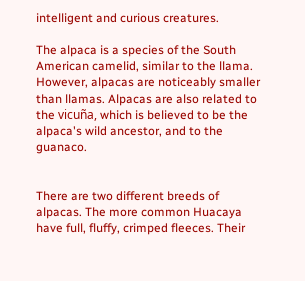intelligent and curious creatures.

The alpaca is a species of the South American camelid, similar to the llama. However, alpacas are noticeably smaller than llamas. Alpacas are also related to the vicuña, which is believed to be the alpaca's wild ancestor, and to the guanaco.


There are two different breeds of alpacas. The more common Huacaya have full, fluffy, crimped fleeces. Their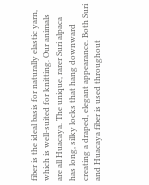fiber is the ideal basis for naturally elastic yarn, which is well-suited for knitting. Our animals are all Huacaya. The unique, rarer Suri alpaca has long, silky locks that hang downward creating a draped, elegant appearance. Both Suri and Huacaya fiber is used throughout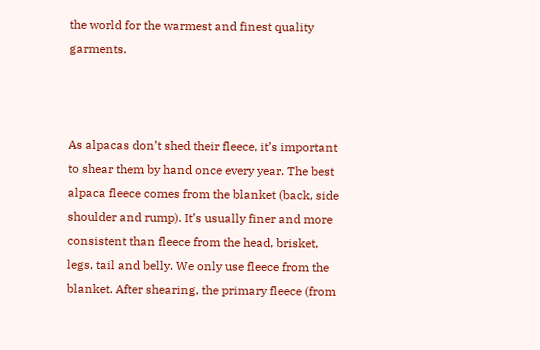the world for the warmest and finest quality garments.



As alpacas don’t shed their fleece, it’s important to shear them by hand once every year. The best alpaca fleece comes from the blanket (back, side shoulder and rump). It’s usually finer and more consistent than fleece from the head, brisket, legs, tail and belly. We only use fleece from the blanket. After shearing, the primary fleece (from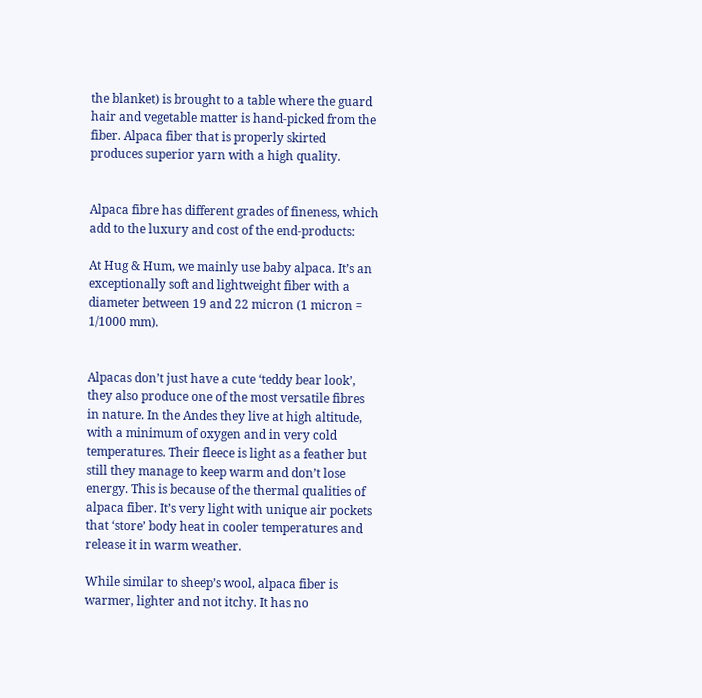the blanket) is brought to a table where the guard hair and vegetable matter is hand-picked from the fiber. Alpaca fiber that is properly skirted produces superior yarn with a high quality.


Alpaca fibre has different grades of fineness, which add to the luxury and cost of the end-products:

At Hug & Hum, we mainly use baby alpaca. It’s an exceptionally soft and lightweight fiber with a diameter between 19 and 22 micron (1 micron = 1/1000 mm).


Alpacas don’t just have a cute ‘teddy bear look’, they also produce one of the most versatile fibres in nature. In the Andes they live at high altitude, with a minimum of oxygen and in very cold temperatures. Their fleece is light as a feather but still they manage to keep warm and don’t lose energy. This is because of the thermal qualities of alpaca fiber. It’s very light with unique air pockets that ‘store’ body heat in cooler temperatures and release it in warm weather.

While similar to sheep’s wool, alpaca fiber is warmer, lighter and not itchy. It has no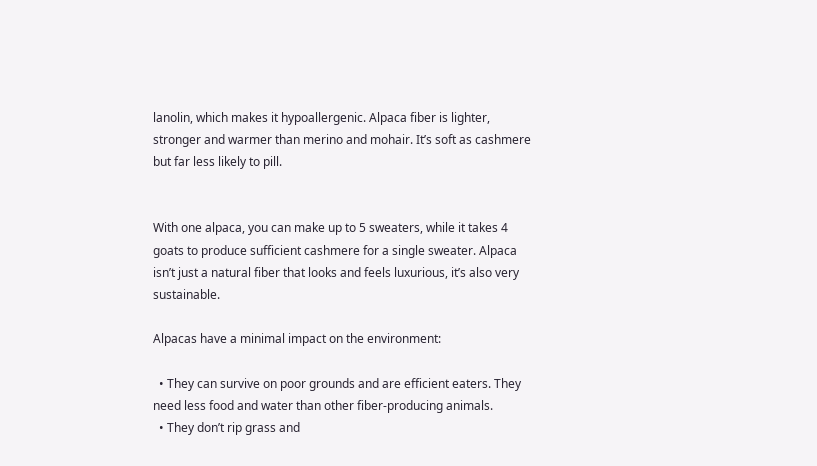lanolin, which makes it hypoallergenic. Alpaca fiber is lighter, stronger and warmer than merino and mohair. It’s soft as cashmere but far less likely to pill.


With one alpaca, you can make up to 5 sweaters, while it takes 4 goats to produce sufficient cashmere for a single sweater. Alpaca isn’t just a natural fiber that looks and feels luxurious, it’s also very sustainable.

Alpacas have a minimal impact on the environment:

  • They can survive on poor grounds and are efficient eaters. They need less food and water than other fiber-producing animals.
  • They don’t rip grass and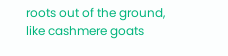roots out of the ground, like cashmere goats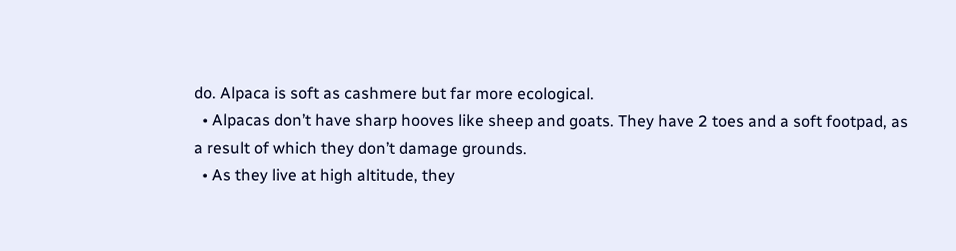do. Alpaca is soft as cashmere but far more ecological.
  • Alpacas don’t have sharp hooves like sheep and goats. They have 2 toes and a soft footpad, as a result of which they don’t damage grounds.
  • As they live at high altitude, they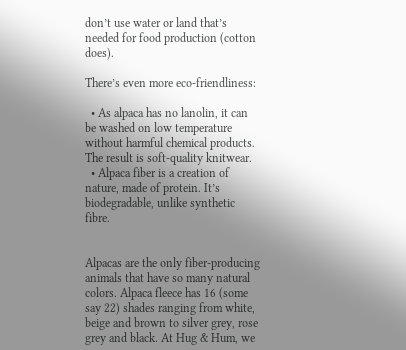don’t use water or land that’s needed for food production (cotton does).

There’s even more eco-friendliness:

  • As alpaca has no lanolin, it can be washed on low temperature without harmful chemical products. The result is soft-quality knitwear.
  • Alpaca fiber is a creation of nature, made of protein. It’s biodegradable, unlike synthetic fibre.


Alpacas are the only fiber-producing animals that have so many natural colors. Alpaca fleece has 16 (some say 22) shades ranging from white, beige and brown to silver grey, rose grey and black. At Hug & Hum, we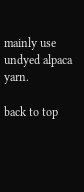mainly use undyed alpaca yarn.

back to top